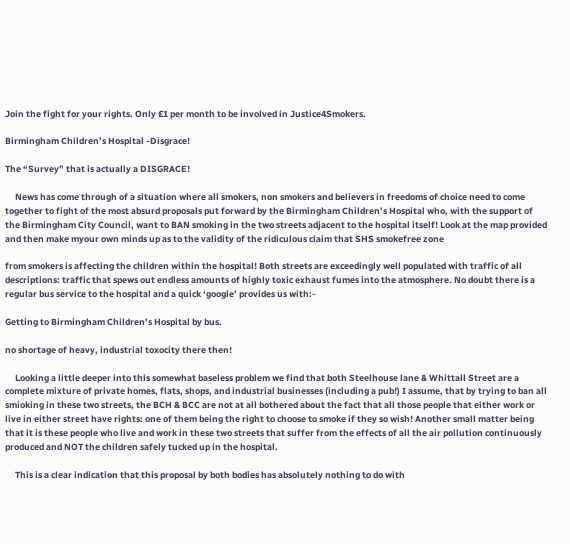Join the fight for your rights. Only £1 per month to be involved in Justice4Smokers.

Birmingham Children’s Hospital -Disgrace!

The “Survey” that is actually a DISGRACE!

     News has come through of a situation where all smokers, non smokers and believers in freedoms of choice need to come together to fight of the most absurd proposals put forward by the Birmingham Children’s Hospital who, with the support of the Birmingham City Council, want to BAN smoking in the two streets adjacent to the hospital itself! Look at the map provided and then make myour own minds up as to the validity of the ridiculous claim that SHS smokefree zone

from smokers is affecting the children within the hospital! Both streets are exceedingly well populated with traffic of all descriptions: traffic that spews out endless amounts of highly toxic exhaust fumes into the atmosphere. No doubt there is a regular bus service to the hospital and a quick ‘google’ provides us with:-

Getting to Birmingham Children’s Hospital by bus.

no shortage of heavy, industrial toxocity there then!

     Looking a little deeper into this somewhat baseless problem we find that both Steelhouse lane & Whittall Street are a complete mixture of private homes, flats, shops, and industrial businesses (including a pub!) I assume, that by trying to ban all smioking in these two streets, the BCH & BCC are not at all bothered about the fact that all those people that either work or live in either street have rights: one of them being the right to choose to smoke if they so wish! Another small matter being that it is these people who live and work in these two streets that suffer from the effects of all the air pollution continuously produced and NOT the children safely tucked up in the hospital.

     This is a clear indication that this proposal by both bodies has absolutely nothing to do with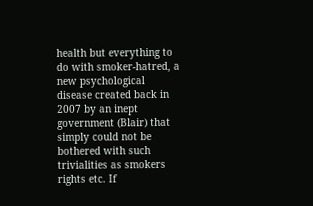health but everything to do with smoker-hatred, a new psychological disease created back in 2007 by an inept government (Blair) that simply could not be bothered with such trivialities as smokers rights etc. If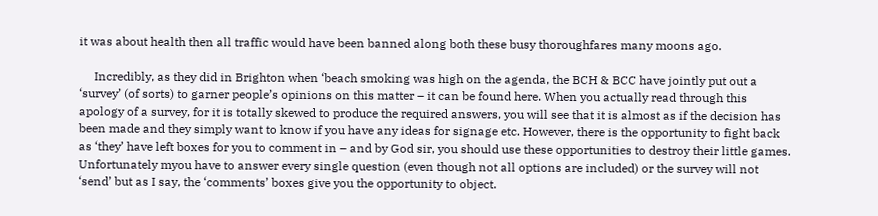it was about health then all traffic would have been banned along both these busy thoroughfares many moons ago.

     Incredibly, as they did in Brighton when ‘beach smoking was high on the agenda, the BCH & BCC have jointly put out a ‘survey’ (of sorts) to garner people’s opinions on this matter – it can be found here. When you actually read through this apology of a survey, for it is totally skewed to produce the required answers, you will see that it is almost as if the decision has been made and they simply want to know if you have any ideas for signage etc. However, there is the opportunity to fight back as ‘they’ have left boxes for you to comment in – and by God sir, you should use these opportunities to destroy their little games. Unfortunately myou have to answer every single question (even though not all options are included) or the survey will not ‘send’ but as I say, the ‘comments’ boxes give you the opportunity to object.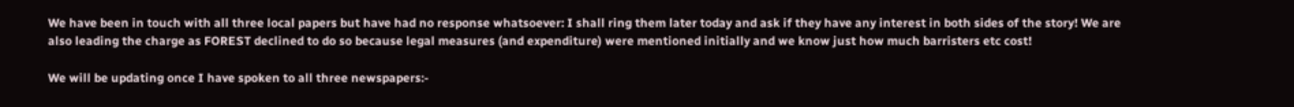We have been in touch with all three local papers but have had no response whatsoever: I shall ring them later today and ask if they have any interest in both sides of the story! We are also leading the charge as FOREST declined to do so because legal measures (and expenditure) were mentioned initially and we know just how much barristers etc cost!

We will be updating once I have spoken to all three newspapers:-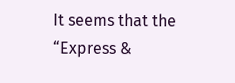It seems that the “Express &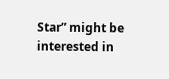Star” might be interested in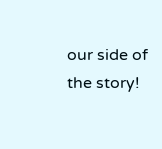our side of the story!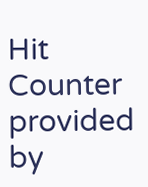Hit Counter provided by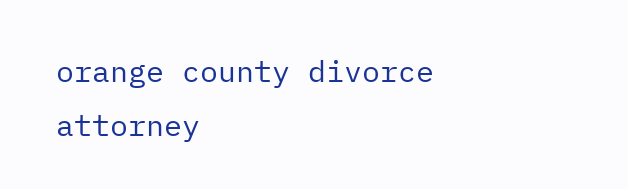orange county divorce attorney